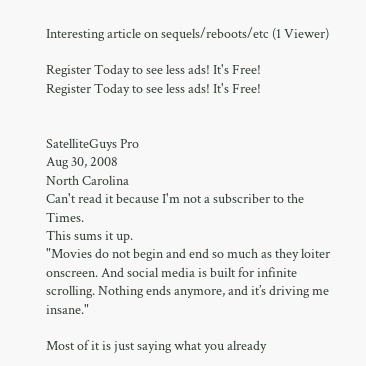Interesting article on sequels/reboots/etc (1 Viewer)

Register Today to see less ads! It's Free!
Register Today to see less ads! It's Free!


SatelliteGuys Pro
Aug 30, 2008
North Carolina
Can't read it because I'm not a subscriber to the Times.
This sums it up.
"Movies do not begin and end so much as they loiter onscreen. And social media is built for infinite scrolling. Nothing ends anymore, and it’s driving me insane."

Most of it is just saying what you already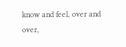know and feel, over and over,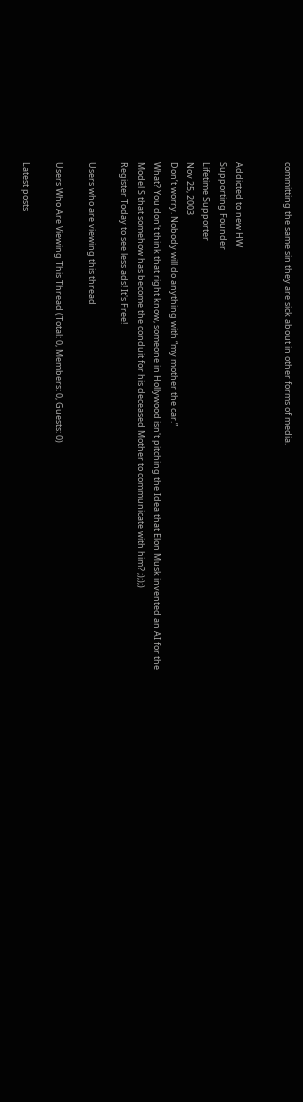committing the same sin they are sick about in other forms of media.


Addicted to new HW
Supporting Founder
Lifetime Supporter
Nov 25, 2003
Don’t worry. Nobody will do anything with “my mother the car.”
What? You don't think that right know, someone in Hollywood isn't pitching the Idea that Elon Musk invented an AI for the Model S that somehow has become the conduit for his deceased Mother to communicate with him? ;););)
Register Today to see less ads! It's Free!

Users who are viewing this thread

Users Who Are Viewing This Thread (Total: 0, Members: 0, Guests: 0)

Latest posts